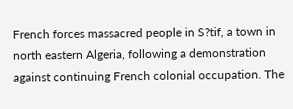French forces massacred people in S?tif, a town in north eastern Algeria, following a demonstration against continuing French colonial occupation. The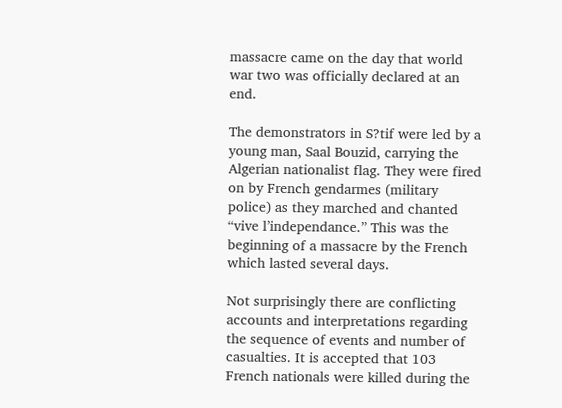massacre came on the day that world war two was officially declared at an end.

The demonstrators in S?tif were led by a young man, Saal Bouzid, carrying the Algerian nationalist flag. They were fired on by French gendarmes (military police) as they marched and chanted “vive l’independance.” This was the beginning of a massacre by the French which lasted several days.

Not surprisingly there are conflicting accounts and interpretations regarding the sequence of events and number of casualties. It is accepted that 103 French nationals were killed during the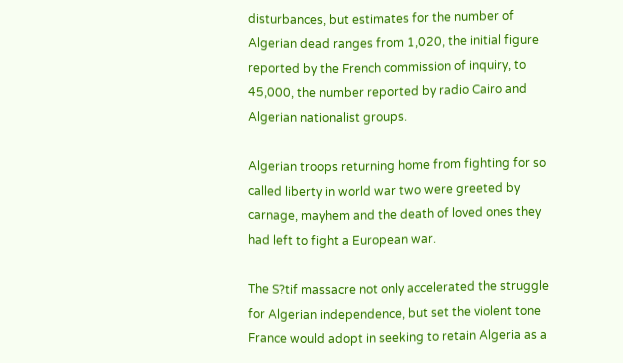disturbances, but estimates for the number of Algerian dead ranges from 1,020, the initial figure reported by the French commission of inquiry, to 45,000, the number reported by radio Cairo and Algerian nationalist groups.

Algerian troops returning home from fighting for so called liberty in world war two were greeted by carnage, mayhem and the death of loved ones they had left to fight a European war.

The S?tif massacre not only accelerated the struggle for Algerian independence, but set the violent tone France would adopt in seeking to retain Algeria as a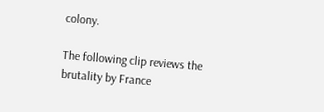colony.

The following clip reviews the brutality by France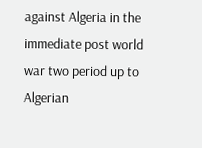against Algeria in the immediate post world war two period up to Algerian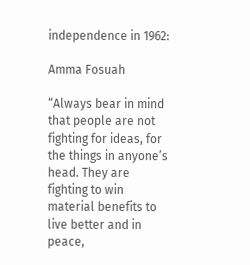independence in 1962:

Amma Fosuah

“Always bear in mind that people are not fighting for ideas, for the things in anyone’s head. They are fighting to win material benefits to live better and in peace,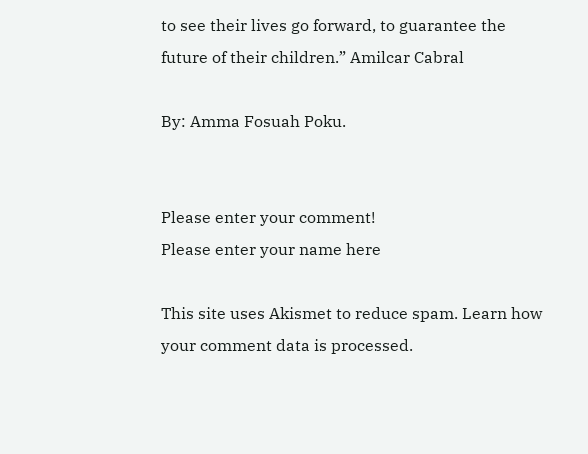to see their lives go forward, to guarantee the future of their children.” Amilcar Cabral

By: Amma Fosuah Poku.


Please enter your comment!
Please enter your name here

This site uses Akismet to reduce spam. Learn how your comment data is processed.